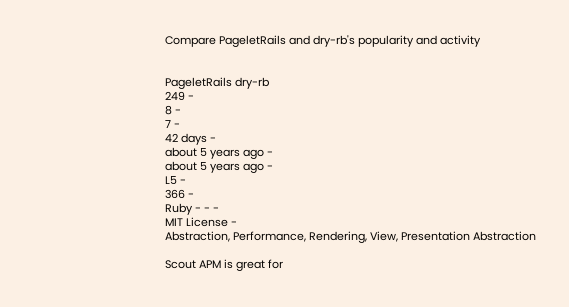Compare PageletRails and dry-rb's popularity and activity


PageletRails dry-rb
249 -
8 -
7 -
42 days -
about 5 years ago -
about 5 years ago -
L5 -
366 -
Ruby - - -
MIT License -
Abstraction, Performance, Rendering, View, Presentation Abstraction

Scout APM is great for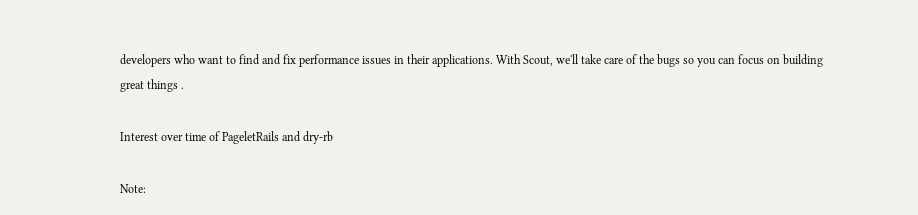developers who want to find and fix performance issues in their applications. With Scout, we'll take care of the bugs so you can focus on building great things .

Interest over time of PageletRails and dry-rb

Note: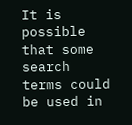It is possible that some search terms could be used in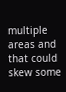multiple areas and that could skew some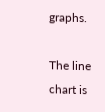graphs.

The line chart is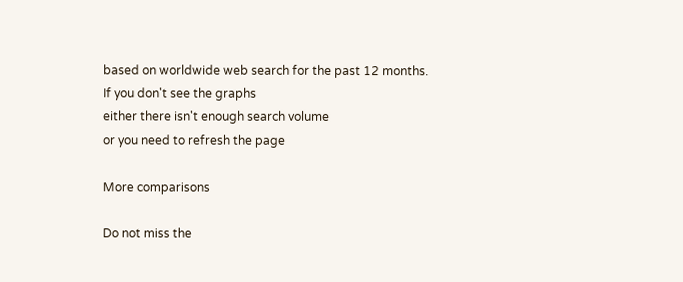based on worldwide web search for the past 12 months.
If you don't see the graphs
either there isn't enough search volume
or you need to refresh the page

More comparisons

Do not miss the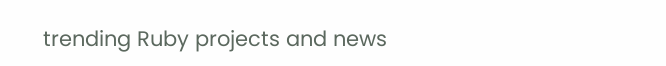trending Ruby projects and news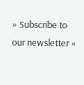» Subscribe to our newsletter «